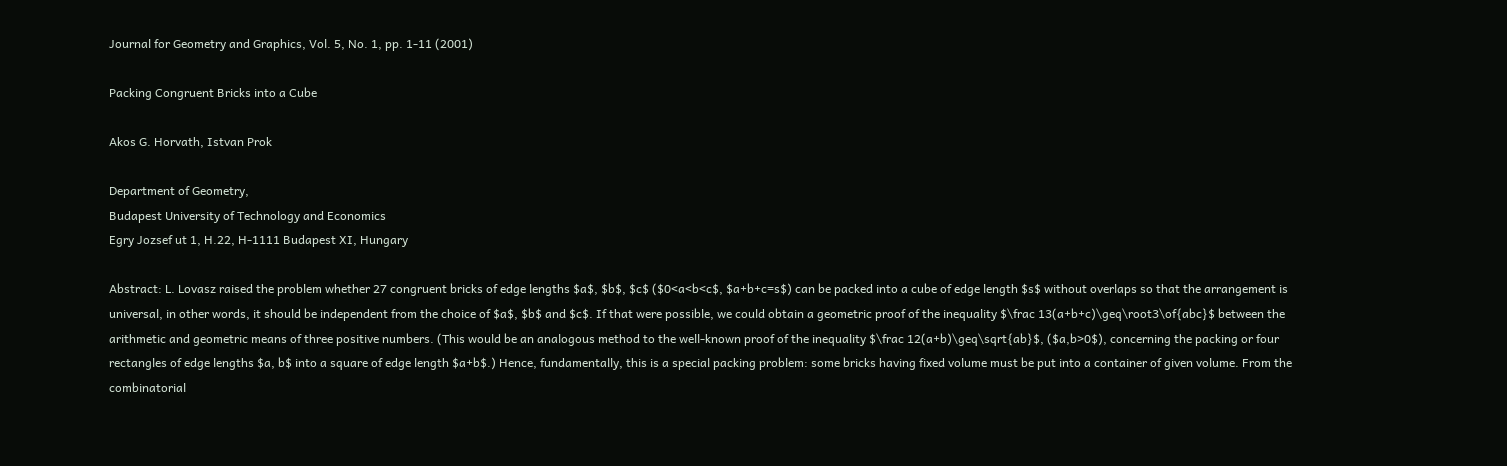Journal for Geometry and Graphics, Vol. 5, No. 1, pp. 1-11 (2001)

Packing Congruent Bricks into a Cube

Akos G. Horvath, Istvan Prok

Department of Geometry,
Budapest University of Technology and Economics
Egry Jozsef ut 1, H.22, H-1111 Budapest XI, Hungary

Abstract: L. Lovasz raised the problem whether 27 congruent bricks of edge lengths $a$, $b$, $c$ ($0<a<b<c$, $a+b+c=s$) can be packed into a cube of edge length $s$ without overlaps so that the arrangement is universal, in other words, it should be independent from the choice of $a$, $b$ and $c$. If that were possible, we could obtain a geometric proof of the inequality $\frac 13(a+b+c)\geq\root3\of{abc}$ between the arithmetic and geometric means of three positive numbers. (This would be an analogous method to the well-known proof of the inequality $\frac 12(a+b)\geq\sqrt{ab}$, ($a,b>0$), concerning the packing or four rectangles of edge lengths $a, b$ into a square of edge length $a+b$.) Hence, fundamentally, this is a special packing problem: some bricks having fixed volume must be put into a container of given volume. From the combinatorial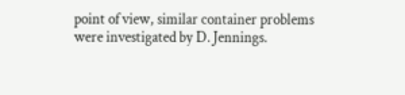point of view, similar container problems were investigated by D. Jennings.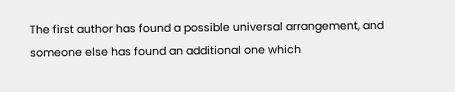The first author has found a possible universal arrangement, and someone else has found an additional one which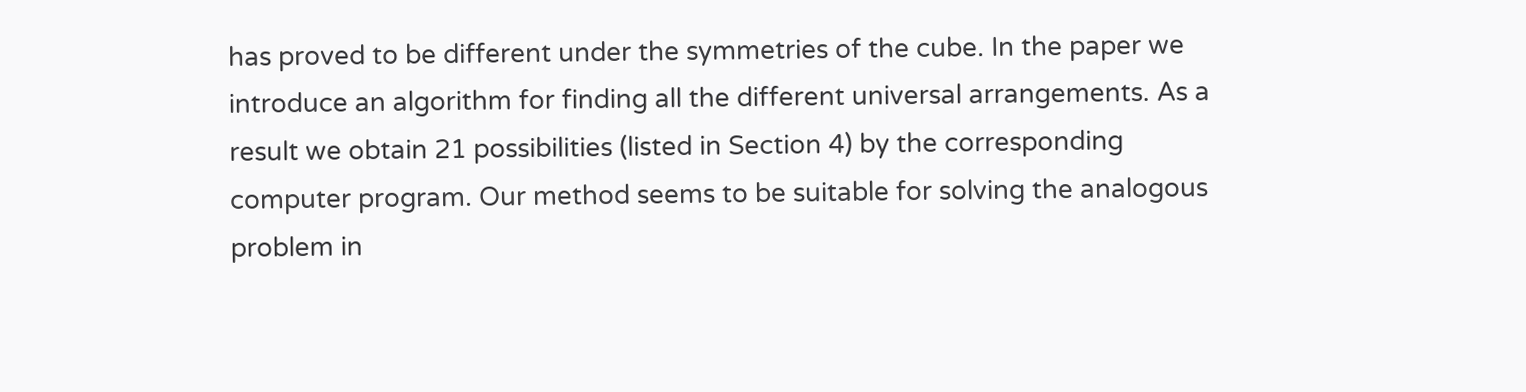has proved to be different under the symmetries of the cube. In the paper we introduce an algorithm for finding all the different universal arrangements. As a result we obtain 21 possibilities (listed in Section 4) by the corresponding computer program. Our method seems to be suitable for solving the analogous problem in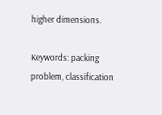higher dimensions.

Keywords: packing problem, classification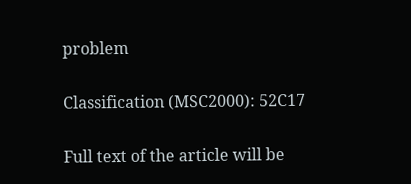problem

Classification (MSC2000): 52C17

Full text of the article will be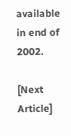available in end of 2002.

[Next Article]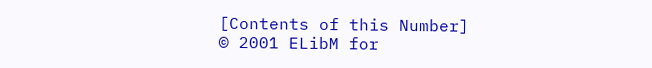[Contents of this Number]
© 2001 ELibM for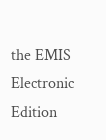the EMIS Electronic Edition